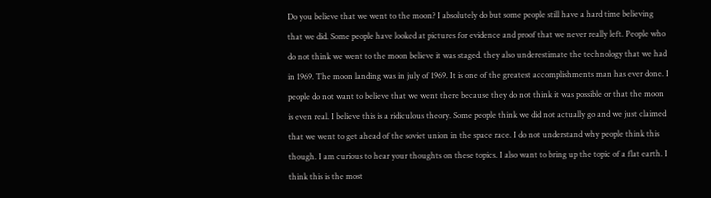Do you believe that we went to the moon? I absolutely do but some people still have a hard time believing that we did. Some people have looked at pictures for evidence and proof that we never really left. People who do not think we went to the moon believe it was staged. they also underestimate the technology that we had in 1969. The moon landing was in july of 1969. It is one of the greatest accomplishments man has ever done. I people do not want to believe that we went there because they do not think it was possible or that the moon is even real. I believe this is a ridiculous theory. Some people think we did not actually go and we just claimed that we went to get ahead of the soviet union in the space race. I do not understand why people think this though. I am curious to hear your thoughts on these topics. I also want to bring up the topic of a flat earth. I think this is the most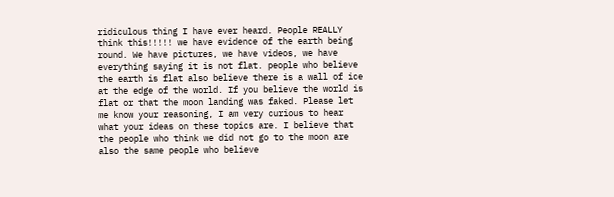ridiculous thing I have ever heard. People REALLY think this!!!!! we have evidence of the earth being round. We have pictures, we have videos, we have everything saying it is not flat. people who believe the earth is flat also believe there is a wall of ice at the edge of the world. If you believe the world is flat or that the moon landing was faked. Please let me know your reasoning, I am very curious to hear what your ideas on these topics are. I believe that the people who think we did not go to the moon are also the same people who believe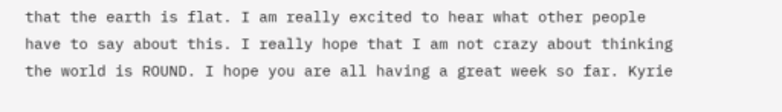that the earth is flat. I am really excited to hear what other people have to say about this. I really hope that I am not crazy about thinking the world is ROUND. I hope you are all having a great week so far. Kyrie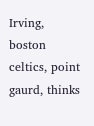Irving, boston celtics, point gaurd, thinks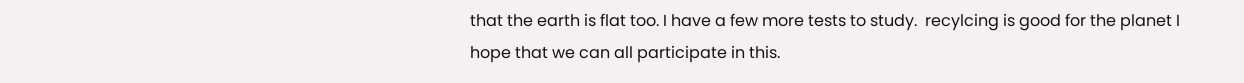that the earth is flat too. I have a few more tests to study.  recylcing is good for the planet I hope that we can all participate in this.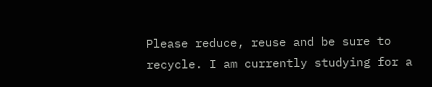Please reduce, reuse and be sure to recycle. I am currently studying for a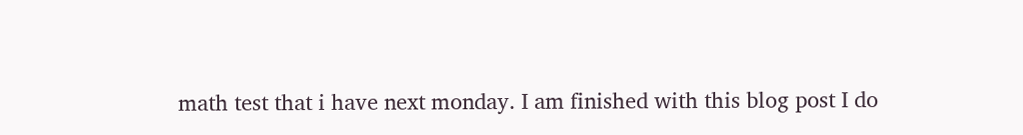math test that i have next monday. I am finished with this blog post I do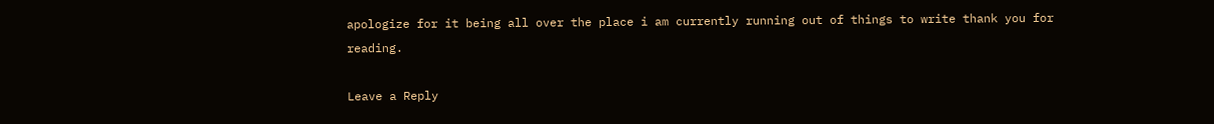apologize for it being all over the place i am currently running out of things to write thank you for reading.

Leave a Reply